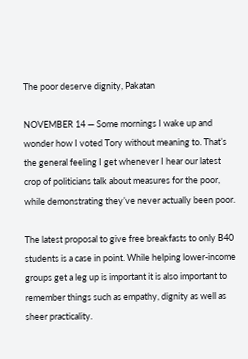The poor deserve dignity, Pakatan

NOVEMBER 14 — Some mornings I wake up and wonder how I voted Tory without meaning to. That’s the general feeling I get whenever I hear our latest crop of politicians talk about measures for the poor, while demonstrating they’ve never actually been poor.

The latest proposal to give free breakfasts to only B40 students is a case in point. While helping lower-income groups get a leg up is important it is also important to remember things such as empathy, dignity as well as sheer practicality.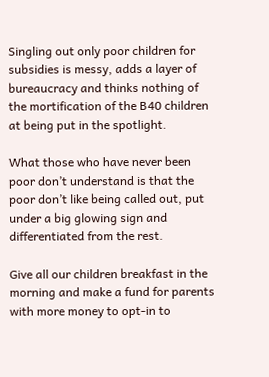Singling out only poor children for subsidies is messy, adds a layer of bureaucracy and thinks nothing of the mortification of the B40 children at being put in the spotlight.

What those who have never been poor don’t understand is that the poor don’t like being called out, put under a big glowing sign and differentiated from the rest.

Give all our children breakfast in the morning and make a fund for parents with more money to opt-in to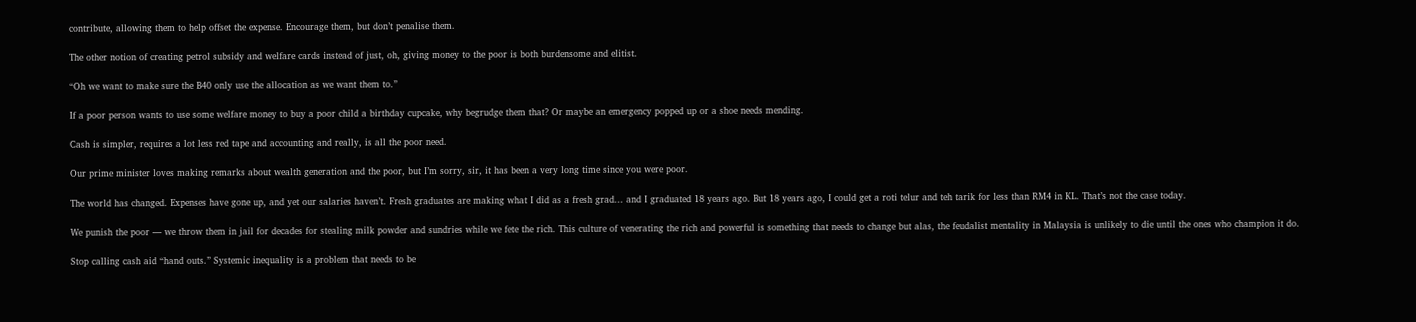contribute, allowing them to help offset the expense. Encourage them, but don’t penalise them.

The other notion of creating petrol subsidy and welfare cards instead of just, oh, giving money to the poor is both burdensome and elitist.

“Oh we want to make sure the B40 only use the allocation as we want them to.”

If a poor person wants to use some welfare money to buy a poor child a birthday cupcake, why begrudge them that? Or maybe an emergency popped up or a shoe needs mending.

Cash is simpler, requires a lot less red tape and accounting and really, is all the poor need.

Our prime minister loves making remarks about wealth generation and the poor, but I’m sorry, sir, it has been a very long time since you were poor.

The world has changed. Expenses have gone up, and yet our salaries haven’t. Fresh graduates are making what I did as a fresh grad... and I graduated 18 years ago. But 18 years ago, I could get a roti telur and teh tarik for less than RM4 in KL. That’s not the case today.

We punish the poor — we throw them in jail for decades for stealing milk powder and sundries while we fete the rich. This culture of venerating the rich and powerful is something that needs to change but alas, the feudalist mentality in Malaysia is unlikely to die until the ones who champion it do.

Stop calling cash aid “hand outs.” Systemic inequality is a problem that needs to be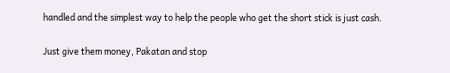handled and the simplest way to help the people who get the short stick is just cash.

Just give them money, Pakatan and stop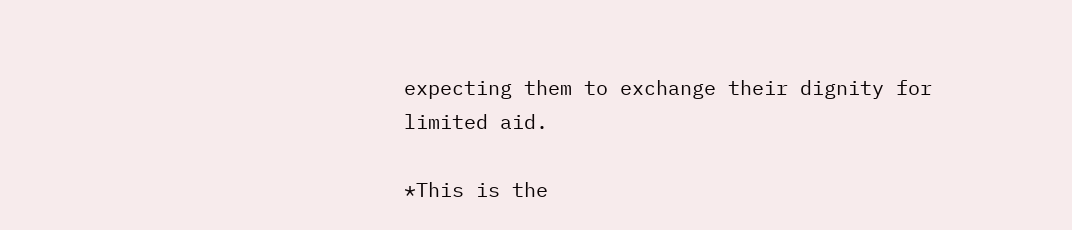expecting them to exchange their dignity for limited aid.

*This is the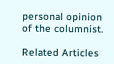personal opinion of the columnist.

Related Articles